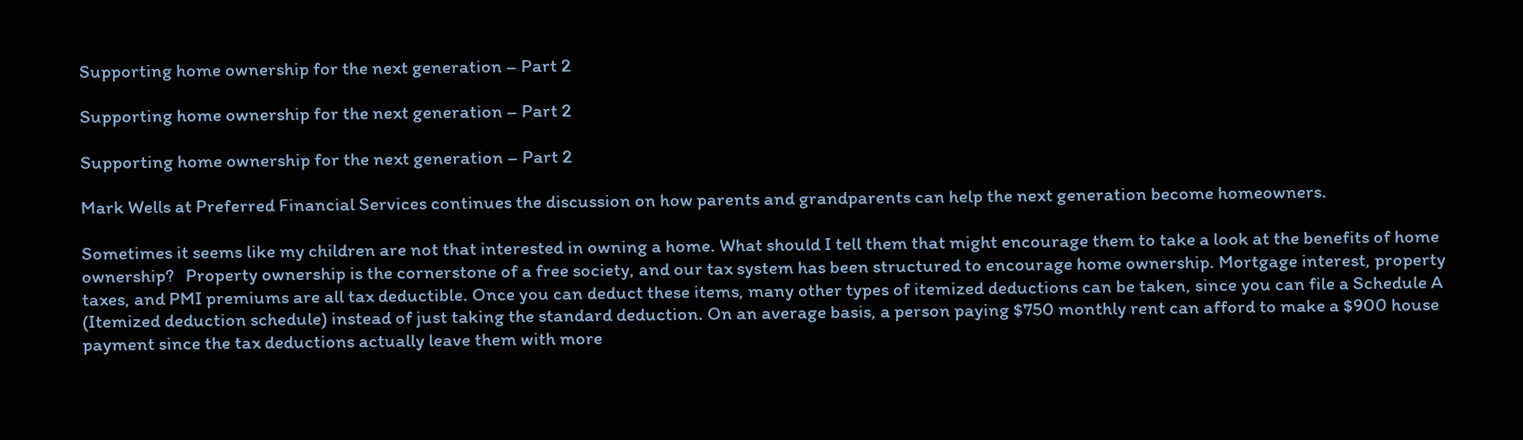Supporting home ownership for the next generation – Part 2

Supporting home ownership for the next generation – Part 2

Supporting home ownership for the next generation – Part 2

Mark Wells at Preferred Financial Services continues the discussion on how parents and grandparents can help the next generation become homeowners.

Sometimes it seems like my children are not that interested in owning a home. What should I tell them that might encourage them to take a look at the benefits of home ownership?   Property ownership is the cornerstone of a free society, and our tax system has been structured to encourage home ownership. Mortgage interest, property taxes, and PMI premiums are all tax deductible. Once you can deduct these items, many other types of itemized deductions can be taken, since you can file a Schedule A (Itemized deduction schedule) instead of just taking the standard deduction. On an average basis, a person paying $750 monthly rent can afford to make a $900 house payment since the tax deductions actually leave them with more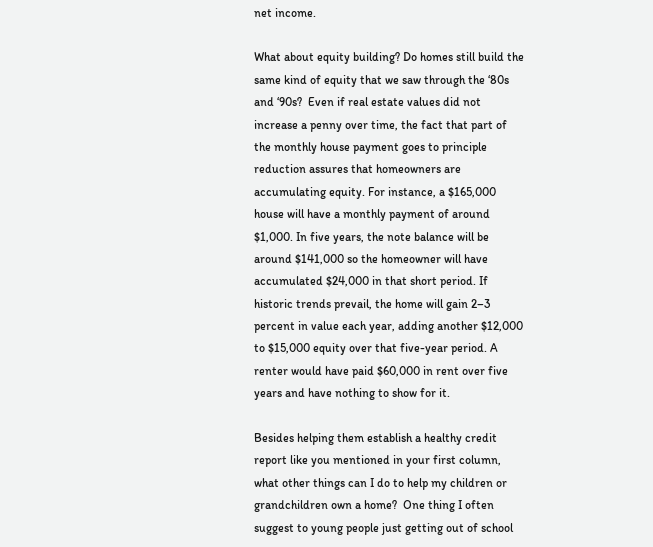net income.

What about equity building? Do homes still build the same kind of equity that we saw through the ‘80s and ‘90s?  Even if real estate values did not increase a penny over time, the fact that part of the monthly house payment goes to principle reduction assures that homeowners are accumulating equity. For instance, a $165,000 house will have a monthly payment of around $1,000. In five years, the note balance will be around $141,000 so the homeowner will have accumulated $24,000 in that short period. If historic trends prevail, the home will gain 2–3 percent in value each year, adding another $12,000 to $15,000 equity over that five-year period. A renter would have paid $60,000 in rent over five years and have nothing to show for it.

Besides helping them establish a healthy credit report like you mentioned in your first column, what other things can I do to help my children or grandchildren own a home?  One thing I often suggest to young people just getting out of school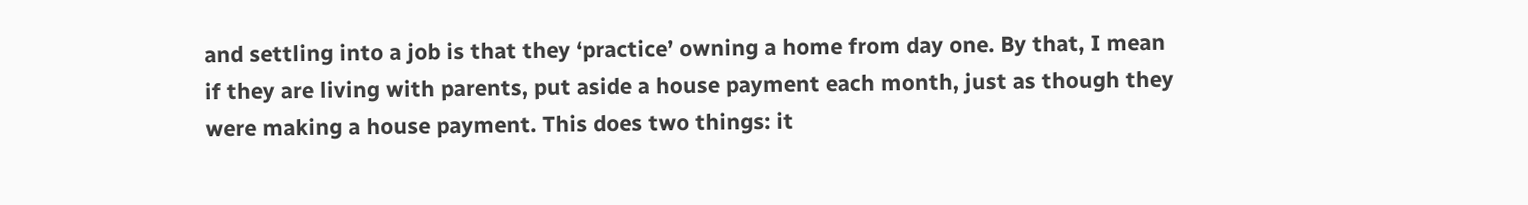and settling into a job is that they ‘practice’ owning a home from day one. By that, I mean if they are living with parents, put aside a house payment each month, just as though they were making a house payment. This does two things: it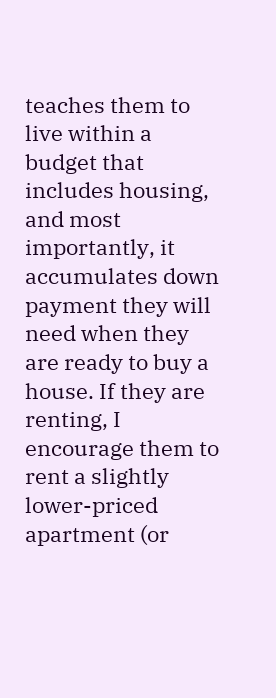teaches them to live within a budget that includes housing, and most importantly, it accumulates down payment they will need when they are ready to buy a house. If they are renting, I encourage them to rent a slightly lower-priced apartment (or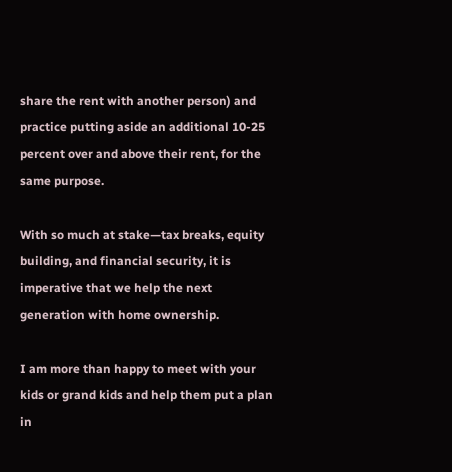share the rent with another person) and practice putting aside an additional 10-25 percent over and above their rent, for the same purpose.

With so much at stake—tax breaks, equity building, and financial security, it is imperative that we help the next generation with home ownership.

I am more than happy to meet with your kids or grand kids and help them put a plan in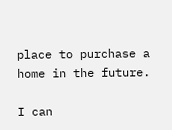place to purchase a home in the future.

I can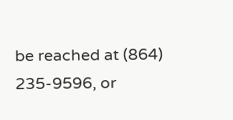be reached at (864) 235-9596, or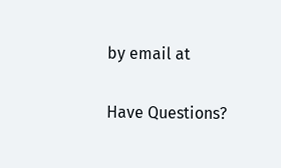by email at

Have Questions?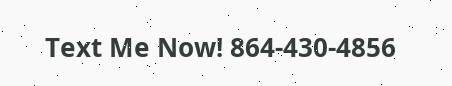Text Me Now! 864-430-4856